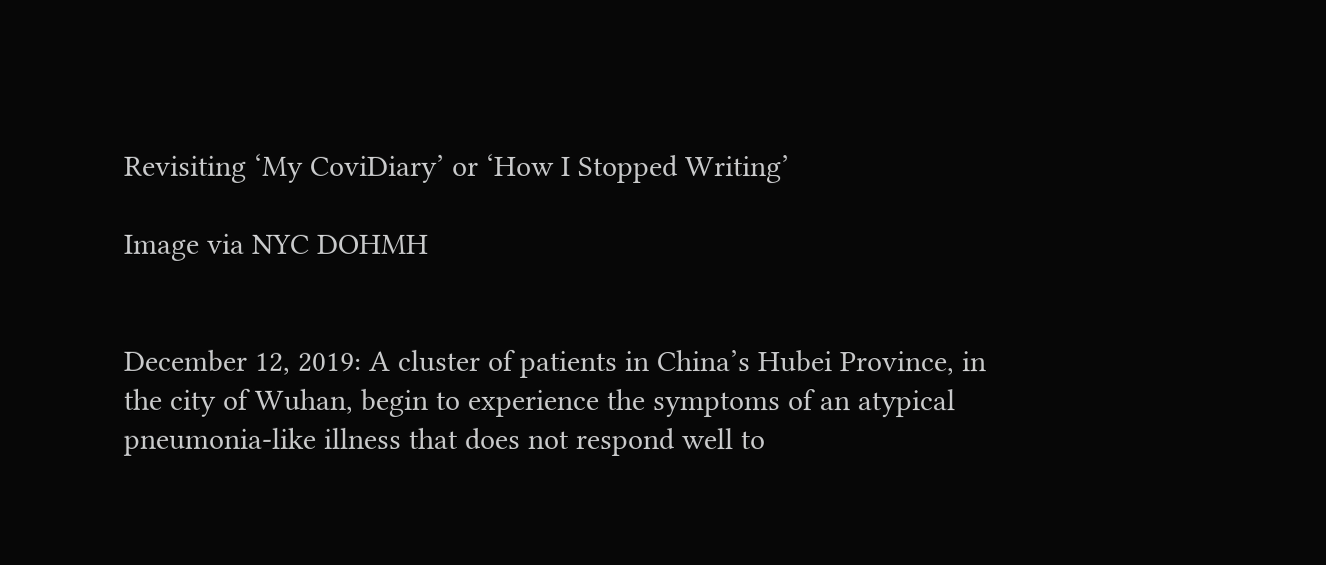Revisiting ‘My CoviDiary’ or ‘How I Stopped Writing’

Image via NYC DOHMH


December 12, 2019: A cluster of patients in China’s Hubei Province, in the city of Wuhan, begin to experience the symptoms of an atypical pneumonia-like illness that does not respond well to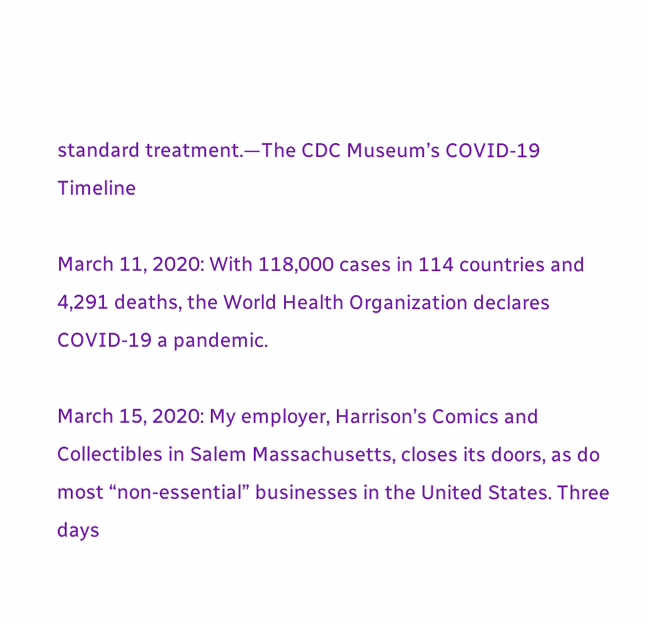standard treatment.—The CDC Museum’s COVID-19 Timeline

March 11, 2020: With 118,000 cases in 114 countries and 4,291 deaths, the World Health Organization declares COVID-19 a pandemic.

March 15, 2020: My employer, Harrison’s Comics and Collectibles in Salem Massachusetts, closes its doors, as do most “non-essential” businesses in the United States. Three days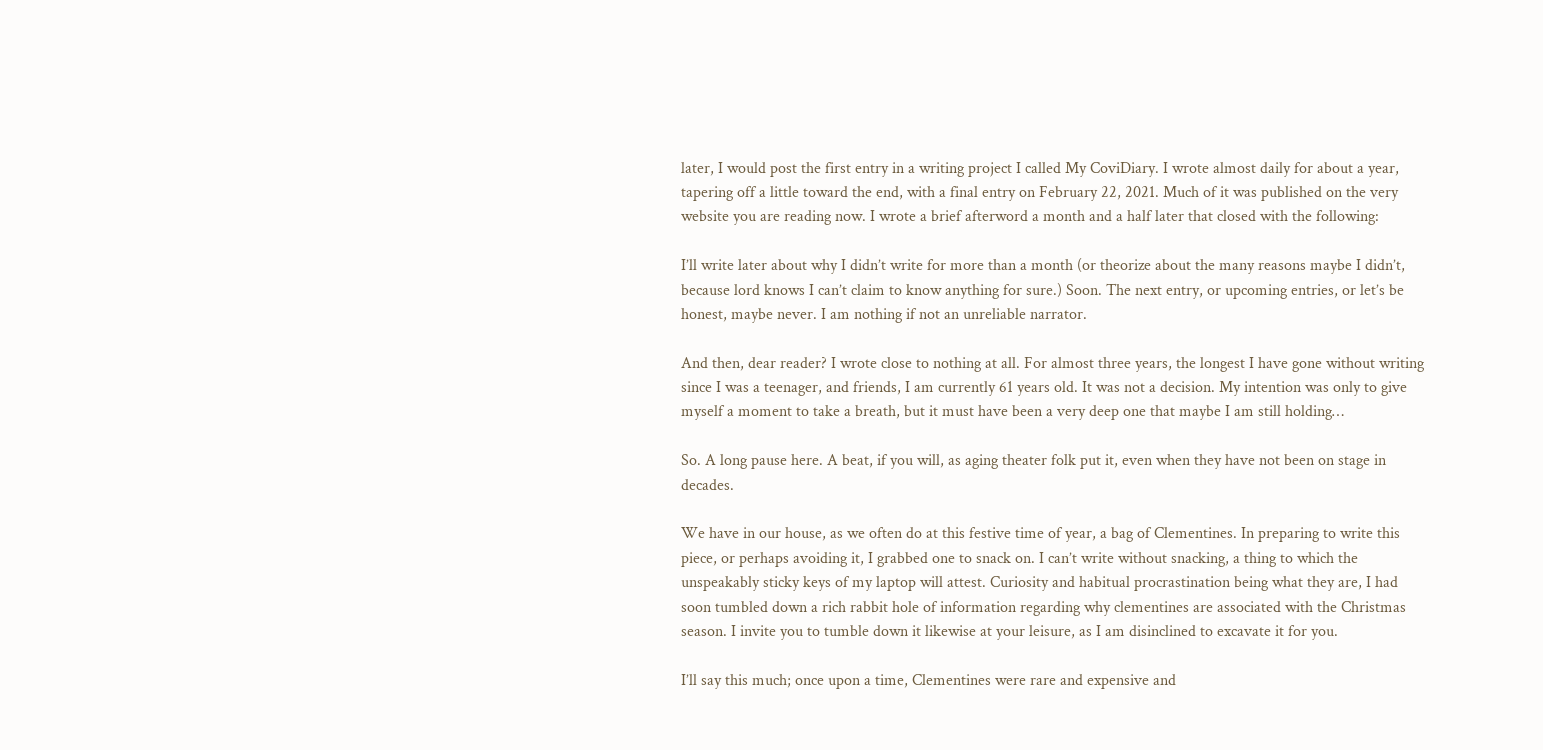later, I would post the first entry in a writing project I called My CoviDiary. I wrote almost daily for about a year, tapering off a little toward the end, with a final entry on February 22, 2021. Much of it was published on the very website you are reading now. I wrote a brief afterword a month and a half later that closed with the following:

I’ll write later about why I didn’t write for more than a month (or theorize about the many reasons maybe I didn’t, because lord knows I can’t claim to know anything for sure.) Soon. The next entry, or upcoming entries, or let’s be honest, maybe never. I am nothing if not an unreliable narrator.

And then, dear reader? I wrote close to nothing at all. For almost three years, the longest I have gone without writing since I was a teenager, and friends, I am currently 61 years old. It was not a decision. My intention was only to give myself a moment to take a breath, but it must have been a very deep one that maybe I am still holding…

So. A long pause here. A beat, if you will, as aging theater folk put it, even when they have not been on stage in decades.

We have in our house, as we often do at this festive time of year, a bag of Clementines. In preparing to write this piece, or perhaps avoiding it, I grabbed one to snack on. I can’t write without snacking, a thing to which the unspeakably sticky keys of my laptop will attest. Curiosity and habitual procrastination being what they are, I had soon tumbled down a rich rabbit hole of information regarding why clementines are associated with the Christmas season. I invite you to tumble down it likewise at your leisure, as I am disinclined to excavate it for you.

I’ll say this much; once upon a time, Clementines were rare and expensive and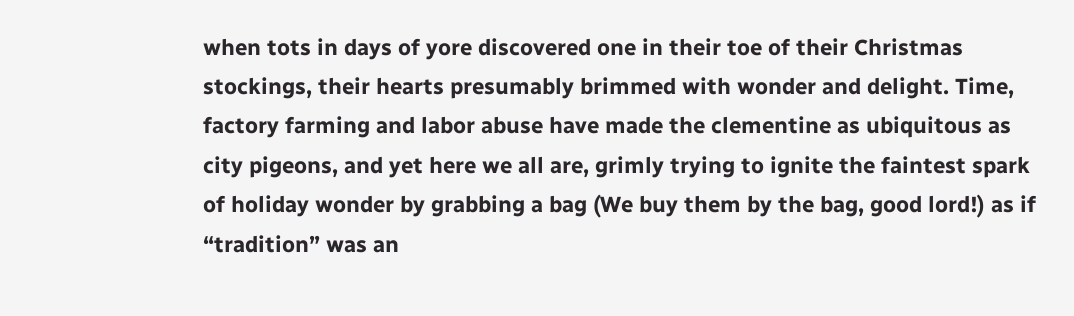when tots in days of yore discovered one in their toe of their Christmas stockings, their hearts presumably brimmed with wonder and delight. Time, factory farming and labor abuse have made the clementine as ubiquitous as city pigeons, and yet here we all are, grimly trying to ignite the faintest spark of holiday wonder by grabbing a bag (We buy them by the bag, good lord!) as if “tradition” was an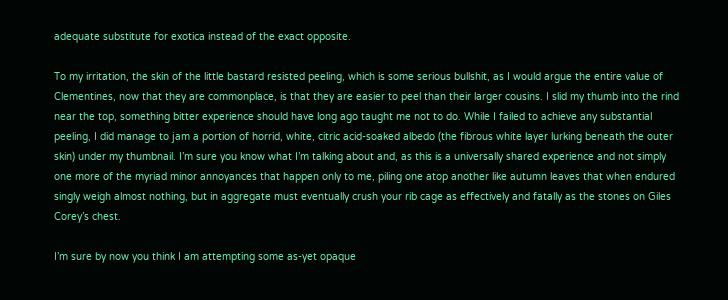adequate substitute for exotica instead of the exact opposite.

To my irritation, the skin of the little bastard resisted peeling, which is some serious bullshit, as I would argue the entire value of Clementines, now that they are commonplace, is that they are easier to peel than their larger cousins. I slid my thumb into the rind near the top, something bitter experience should have long ago taught me not to do. While I failed to achieve any substantial peeling, I did manage to jam a portion of horrid, white, citric acid-soaked albedo (the fibrous white layer lurking beneath the outer skin) under my thumbnail. I’m sure you know what I’m talking about and, as this is a universally shared experience and not simply one more of the myriad minor annoyances that happen only to me, piling one atop another like autumn leaves that when endured singly weigh almost nothing, but in aggregate must eventually crush your rib cage as effectively and fatally as the stones on Giles Corey’s chest.

I’m sure by now you think I am attempting some as-yet opaque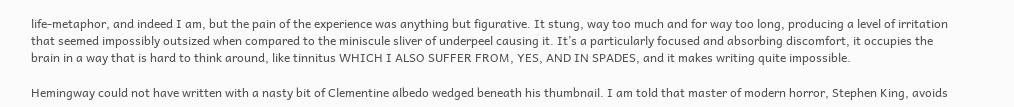life-metaphor, and indeed I am, but the pain of the experience was anything but figurative. It stung, way too much and for way too long, producing a level of irritation that seemed impossibly outsized when compared to the miniscule sliver of underpeel causing it. It’s a particularly focused and absorbing discomfort, it occupies the brain in a way that is hard to think around, like tinnitus WHICH I ALSO SUFFER FROM, YES, AND IN SPADES, and it makes writing quite impossible.

Hemingway could not have written with a nasty bit of Clementine albedo wedged beneath his thumbnail. I am told that master of modern horror, Stephen King, avoids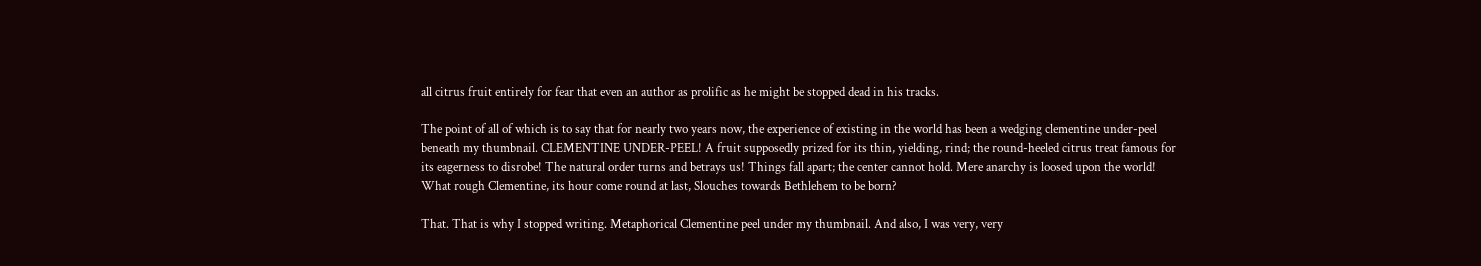all citrus fruit entirely for fear that even an author as prolific as he might be stopped dead in his tracks.

The point of all of which is to say that for nearly two years now, the experience of existing in the world has been a wedging clementine under-peel beneath my thumbnail. CLEMENTINE UNDER-PEEL! A fruit supposedly prized for its thin, yielding, rind; the round-heeled citrus treat famous for its eagerness to disrobe! The natural order turns and betrays us! Things fall apart; the center cannot hold. Mere anarchy is loosed upon the world! What rough Clementine, its hour come round at last, Slouches towards Bethlehem to be born?

That. That is why I stopped writing. Metaphorical Clementine peel under my thumbnail. And also, I was very, very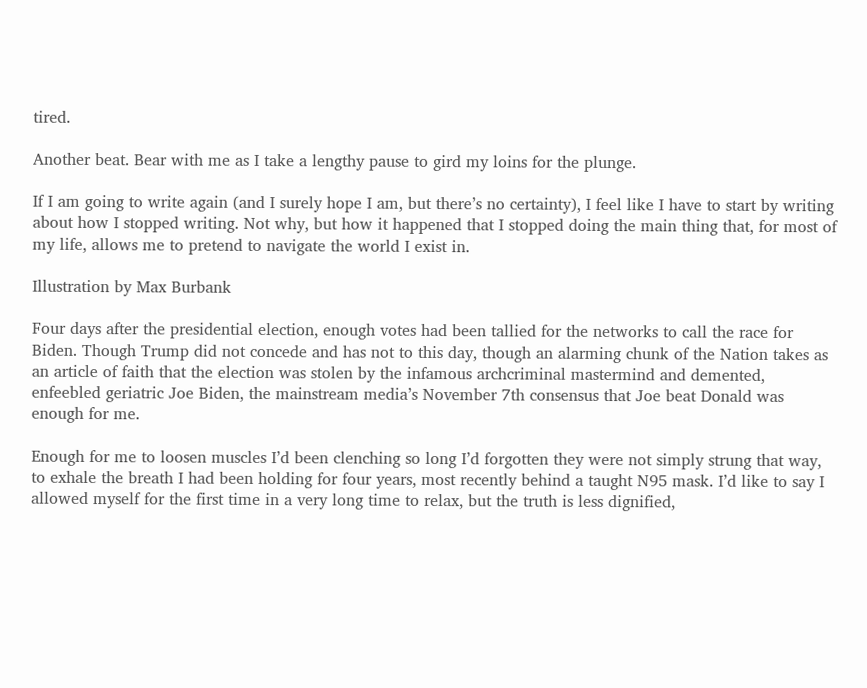tired.

Another beat. Bear with me as I take a lengthy pause to gird my loins for the plunge.

If I am going to write again (and I surely hope I am, but there’s no certainty), I feel like I have to start by writing about how I stopped writing. Not why, but how it happened that I stopped doing the main thing that, for most of my life, allows me to pretend to navigate the world I exist in.

Illustration by Max Burbank

Four days after the presidential election, enough votes had been tallied for the networks to call the race for Biden. Though Trump did not concede and has not to this day, though an alarming chunk of the Nation takes as an article of faith that the election was stolen by the infamous archcriminal mastermind and demented, enfeebled geriatric Joe Biden, the mainstream media’s November 7th consensus that Joe beat Donald was enough for me.

Enough for me to loosen muscles I’d been clenching so long I’d forgotten they were not simply strung that way, to exhale the breath I had been holding for four years, most recently behind a taught N95 mask. I’d like to say I allowed myself for the first time in a very long time to relax, but the truth is less dignified,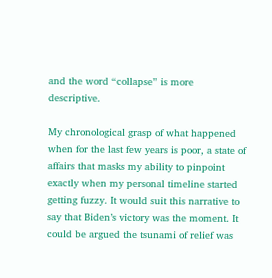and the word “collapse” is more descriptive.

My chronological grasp of what happened when for the last few years is poor, a state of affairs that masks my ability to pinpoint exactly when my personal timeline started getting fuzzy. It would suit this narrative to say that Biden’s victory was the moment. It could be argued the tsunami of relief was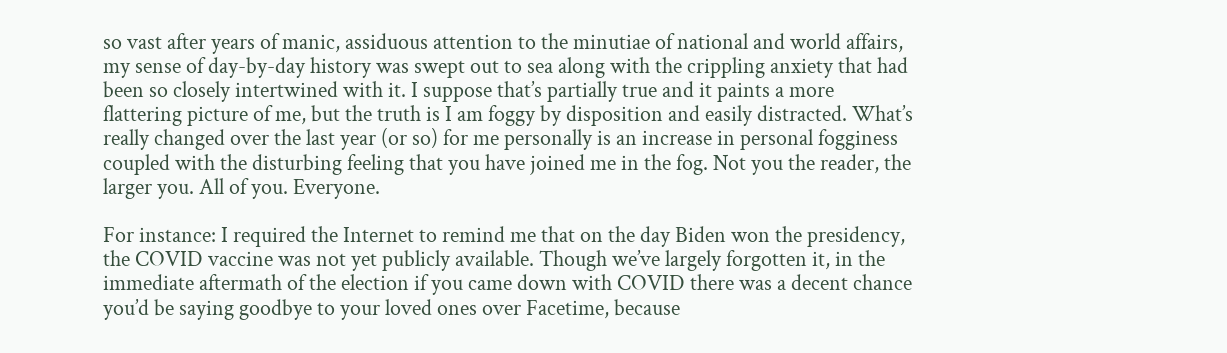so vast after years of manic, assiduous attention to the minutiae of national and world affairs, my sense of day-by-day history was swept out to sea along with the crippling anxiety that had been so closely intertwined with it. I suppose that’s partially true and it paints a more flattering picture of me, but the truth is I am foggy by disposition and easily distracted. What’s really changed over the last year (or so) for me personally is an increase in personal fogginess coupled with the disturbing feeling that you have joined me in the fog. Not you the reader, the larger you. All of you. Everyone.

For instance: I required the Internet to remind me that on the day Biden won the presidency, the COVID vaccine was not yet publicly available. Though we’ve largely forgotten it, in the immediate aftermath of the election if you came down with COVID there was a decent chance you’d be saying goodbye to your loved ones over Facetime, because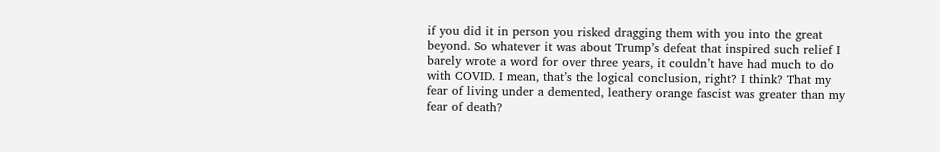if you did it in person you risked dragging them with you into the great beyond. So whatever it was about Trump’s defeat that inspired such relief I barely wrote a word for over three years, it couldn’t have had much to do with COVID. I mean, that’s the logical conclusion, right? I think? That my fear of living under a demented, leathery orange fascist was greater than my fear of death?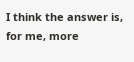I think the answer is, for me, more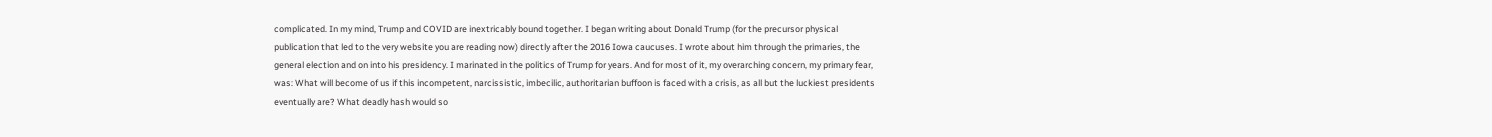complicated. In my mind, Trump and COVID are inextricably bound together. I began writing about Donald Trump (for the precursor physical publication that led to the very website you are reading now) directly after the 2016 Iowa caucuses. I wrote about him through the primaries, the general election and on into his presidency. I marinated in the politics of Trump for years. And for most of it, my overarching concern, my primary fear, was: What will become of us if this incompetent, narcissistic, imbecilic, authoritarian buffoon is faced with a crisis, as all but the luckiest presidents eventually are? What deadly hash would so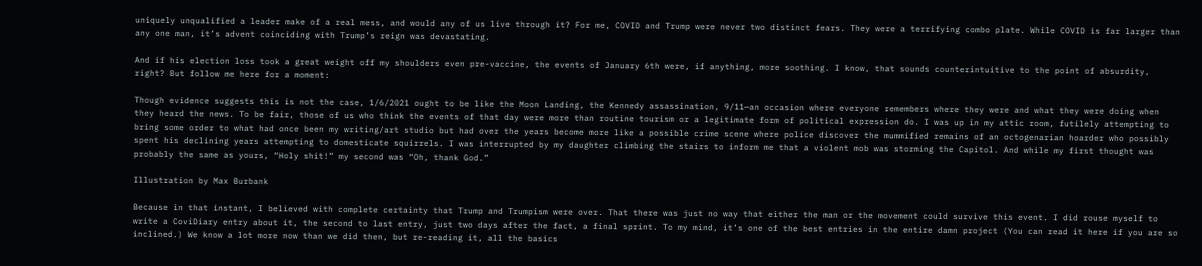uniquely unqualified a leader make of a real mess, and would any of us live through it? For me, COVID and Trump were never two distinct fears. They were a terrifying combo plate. While COVID is far larger than any one man, it’s advent coinciding with Trump’s reign was devastating.

And if his election loss took a great weight off my shoulders even pre-vaccine, the events of January 6th were, if anything, more soothing. I know, that sounds counterintuitive to the point of absurdity, right? But follow me here for a moment:

Though evidence suggests this is not the case, 1/6/2021 ought to be like the Moon Landing, the Kennedy assassination, 9/11—an occasion where everyone remembers where they were and what they were doing when they heard the news. To be fair, those of us who think the events of that day were more than routine tourism or a legitimate form of political expression do. I was up in my attic room, futilely attempting to bring some order to what had once been my writing/art studio but had over the years become more like a possible crime scene where police discover the mummified remains of an octogenarian hoarder who possibly spent his declining years attempting to domesticate squirrels. I was interrupted by my daughter climbing the stairs to inform me that a violent mob was storming the Capitol. And while my first thought was probably the same as yours, “Holy shit!” my second was “Oh, thank God.”

Illustration by Max Burbank

Because in that instant, I believed with complete certainty that Trump and Trumpism were over. That there was just no way that either the man or the movement could survive this event. I did rouse myself to write a CoviDiary entry about it, the second to last entry, just two days after the fact, a final sprint. To my mind, it’s one of the best entries in the entire damn project (You can read it here if you are so inclined.) We know a lot more now than we did then, but re-reading it, all the basics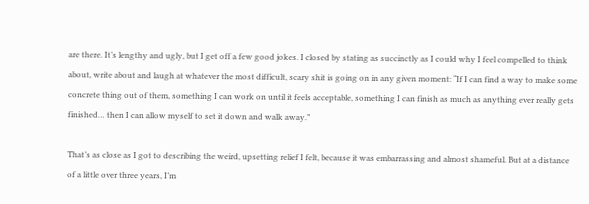are there. It’s lengthy and ugly, but I get off a few good jokes. I closed by stating as succinctly as I could why I feel compelled to think about, write about and laugh at whatever the most difficult, scary shit is going on in any given moment: “If I can find a way to make some concrete thing out of them, something I can work on until it feels acceptable, something I can finish as much as anything ever really gets finished… then I can allow myself to set it down and walk away.”

That’s as close as I got to describing the weird, upsetting relief I felt, because it was embarrassing and almost shameful. But at a distance of a little over three years, I’m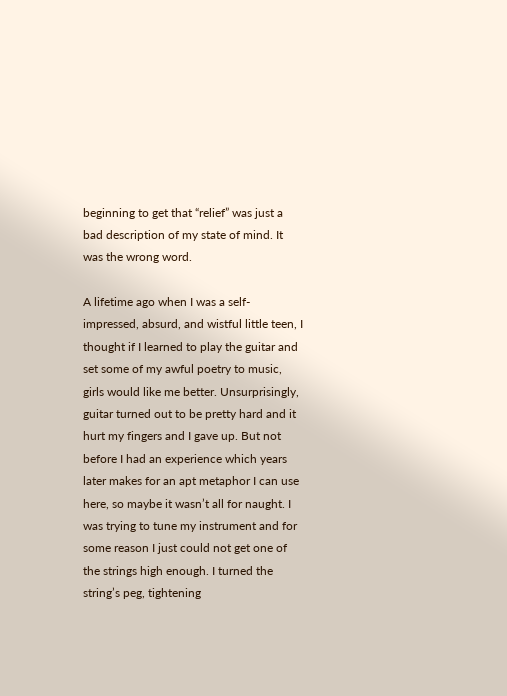beginning to get that “relief” was just a bad description of my state of mind. It was the wrong word.

A lifetime ago when I was a self-impressed, absurd, and wistful little teen, I thought if I learned to play the guitar and set some of my awful poetry to music, girls would like me better. Unsurprisingly, guitar turned out to be pretty hard and it hurt my fingers and I gave up. But not before I had an experience which years later makes for an apt metaphor I can use here, so maybe it wasn’t all for naught. I was trying to tune my instrument and for some reason I just could not get one of the strings high enough. I turned the string’s peg, tightening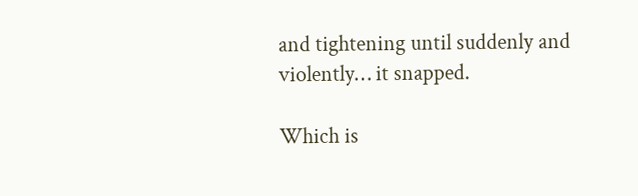and tightening until suddenly and violently… it snapped.

Which is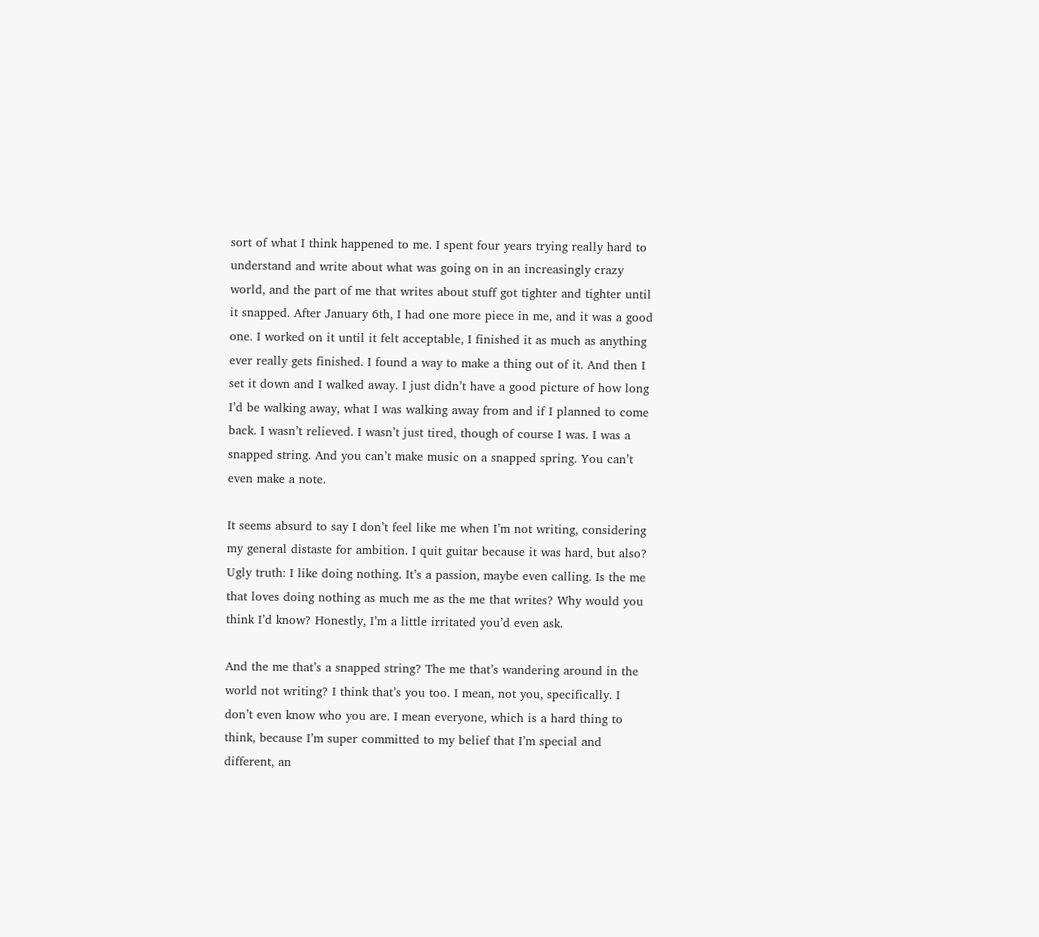sort of what I think happened to me. I spent four years trying really hard to understand and write about what was going on in an increasingly crazy world, and the part of me that writes about stuff got tighter and tighter until it snapped. After January 6th, I had one more piece in me, and it was a good one. I worked on it until it felt acceptable, I finished it as much as anything ever really gets finished. I found a way to make a thing out of it. And then I set it down and I walked away. I just didn’t have a good picture of how long I’d be walking away, what I was walking away from and if I planned to come back. I wasn’t relieved. I wasn’t just tired, though of course I was. I was a snapped string. And you can’t make music on a snapped spring. You can’t even make a note.

It seems absurd to say I don’t feel like me when I’m not writing, considering my general distaste for ambition. I quit guitar because it was hard, but also? Ugly truth: I like doing nothing. It’s a passion, maybe even calling. Is the me that loves doing nothing as much me as the me that writes? Why would you think I’d know? Honestly, I’m a little irritated you’d even ask.

And the me that’s a snapped string? The me that’s wandering around in the world not writing? I think that’s you too. I mean, not you, specifically. I don’t even know who you are. I mean everyone, which is a hard thing to think, because I’m super committed to my belief that I’m special and different, an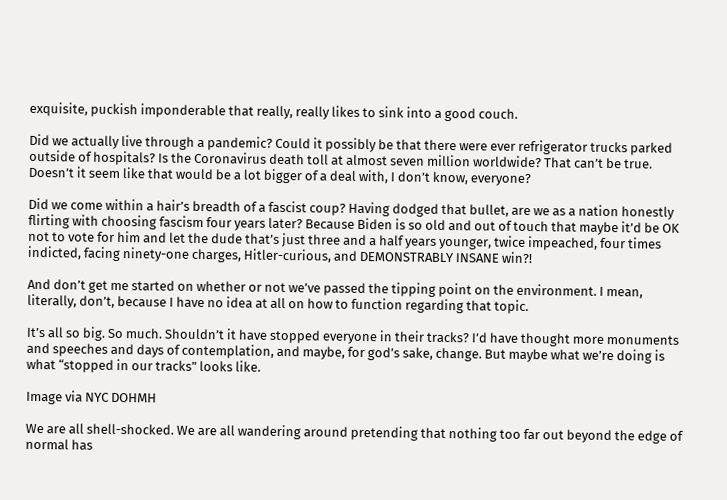exquisite, puckish imponderable that really, really likes to sink into a good couch.

Did we actually live through a pandemic? Could it possibly be that there were ever refrigerator trucks parked outside of hospitals? Is the Coronavirus death toll at almost seven million worldwide? That can’t be true. Doesn’t it seem like that would be a lot bigger of a deal with, I don’t know, everyone?

Did we come within a hair’s breadth of a fascist coup? Having dodged that bullet, are we as a nation honestly flirting with choosing fascism four years later? Because Biden is so old and out of touch that maybe it’d be OK not to vote for him and let the dude that’s just three and a half years younger, twice impeached, four times indicted, facing ninety-one charges, Hitler-curious, and DEMONSTRABLY INSANE win?!

And don’t get me started on whether or not we’ve passed the tipping point on the environment. I mean, literally, don’t, because I have no idea at all on how to function regarding that topic.

It’s all so big. So much. Shouldn’t it have stopped everyone in their tracks? I’d have thought more monuments and speeches and days of contemplation, and maybe, for god’s sake, change. But maybe what we’re doing is what “stopped in our tracks” looks like.

Image via NYC DOHMH

We are all shell-shocked. We are all wandering around pretending that nothing too far out beyond the edge of normal has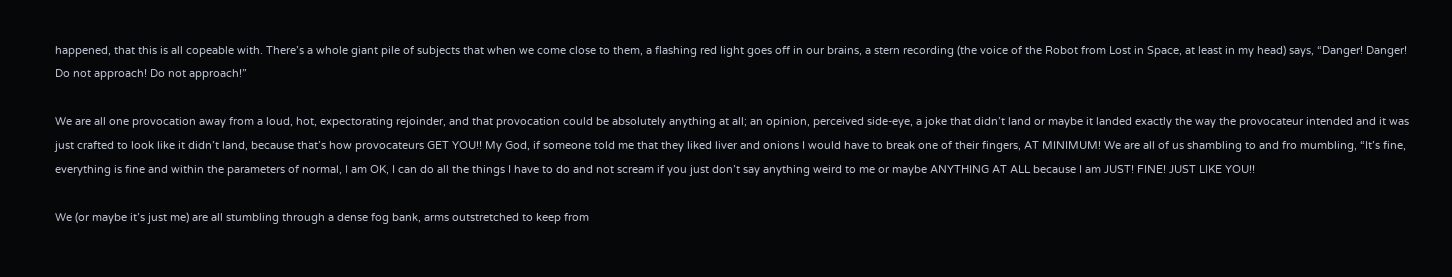happened, that this is all copeable with. There’s a whole giant pile of subjects that when we come close to them, a flashing red light goes off in our brains, a stern recording (the voice of the Robot from Lost in Space, at least in my head) says, “Danger! Danger! Do not approach! Do not approach!”

We are all one provocation away from a loud, hot, expectorating rejoinder, and that provocation could be absolutely anything at all; an opinion, perceived side-eye, a joke that didn’t land or maybe it landed exactly the way the provocateur intended and it was just crafted to look like it didn’t land, because that’s how provocateurs GET YOU!! My God, if someone told me that they liked liver and onions I would have to break one of their fingers, AT MINIMUM! We are all of us shambling to and fro mumbling, “It’s fine, everything is fine and within the parameters of normal, I am OK, I can do all the things I have to do and not scream if you just don’t say anything weird to me or maybe ANYTHING AT ALL because I am JUST! FINE! JUST LIKE YOU!!

We (or maybe it’s just me) are all stumbling through a dense fog bank, arms outstretched to keep from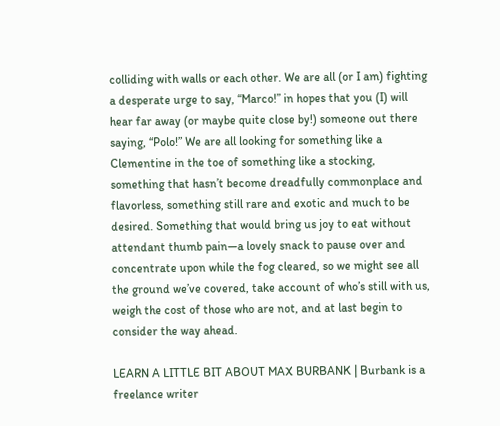colliding with walls or each other. We are all (or I am) fighting a desperate urge to say, “Marco!” in hopes that you (I) will hear far away (or maybe quite close by!) someone out there saying, “Polo!” We are all looking for something like a Clementine in the toe of something like a stocking, something that hasn’t become dreadfully commonplace and flavorless, something still rare and exotic and much to be desired. Something that would bring us joy to eat without attendant thumb pain—a lovely snack to pause over and concentrate upon while the fog cleared, so we might see all the ground we’ve covered, take account of who’s still with us, weigh the cost of those who are not, and at last begin to consider the way ahead.

LEARN A LITTLE BIT ABOUT MAX BURBANK | Burbank is a freelance writer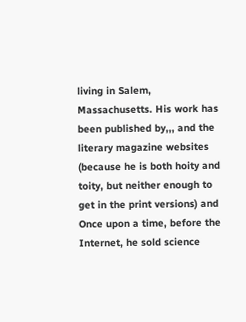living in Salem, Massachusetts. His work has been published by,,, and the literary magazine websites (because he is both hoity and toity, but neither enough to get in the print versions) and Once upon a time, before the Internet, he sold science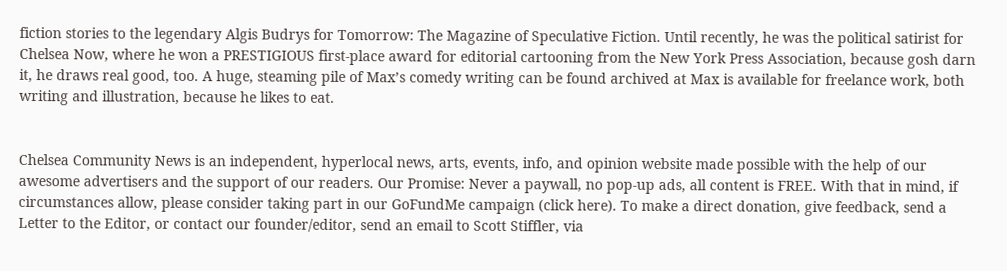fiction stories to the legendary Algis Budrys for Tomorrow: The Magazine of Speculative Fiction. Until recently, he was the political satirist for Chelsea Now, where he won a PRESTIGIOUS first-place award for editorial cartooning from the New York Press Association, because gosh darn it, he draws real good, too. A huge, steaming pile of Max’s comedy writing can be found archived at Max is available for freelance work, both writing and illustration, because he likes to eat.


Chelsea Community News is an independent, hyperlocal news, arts, events, info, and opinion website made possible with the help of our awesome advertisers and the support of our readers. Our Promise: Never a paywall, no pop-up ads, all content is FREE. With that in mind, if circumstances allow, please consider taking part in our GoFundMe campaign (click here). To make a direct donation, give feedback, send a Letter to the Editor, or contact our founder/editor, send an email to Scott Stiffler, via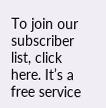To join our subscriber list, click here. It’s a free service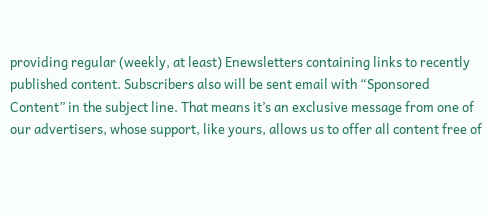providing regular (weekly, at least) Enewsletters containing links to recently published content. Subscribers also will be sent email with “Sponsored Content” in the subject line. That means it’s an exclusive message from one of our advertisers, whose support, like yours, allows us to offer all content free of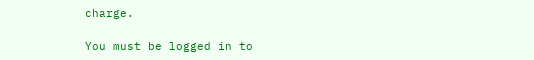charge.

You must be logged in to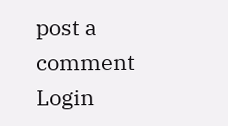post a comment Login